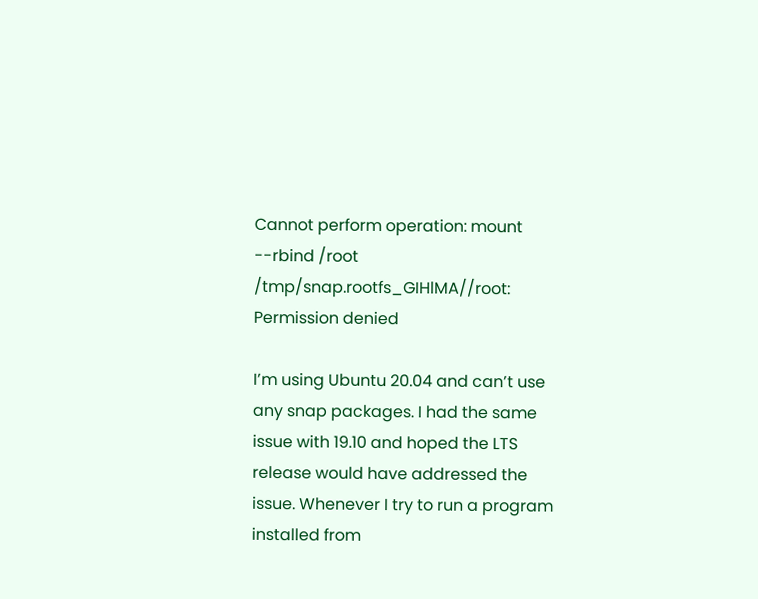Cannot perform operation: mount --rbind /root /tmp/snap.rootfs_GIHlMA//root: Permission denied

I’m using Ubuntu 20.04 and can’t use any snap packages. I had the same issue with 19.10 and hoped the LTS release would have addressed the issue. Whenever I try to run a program installed from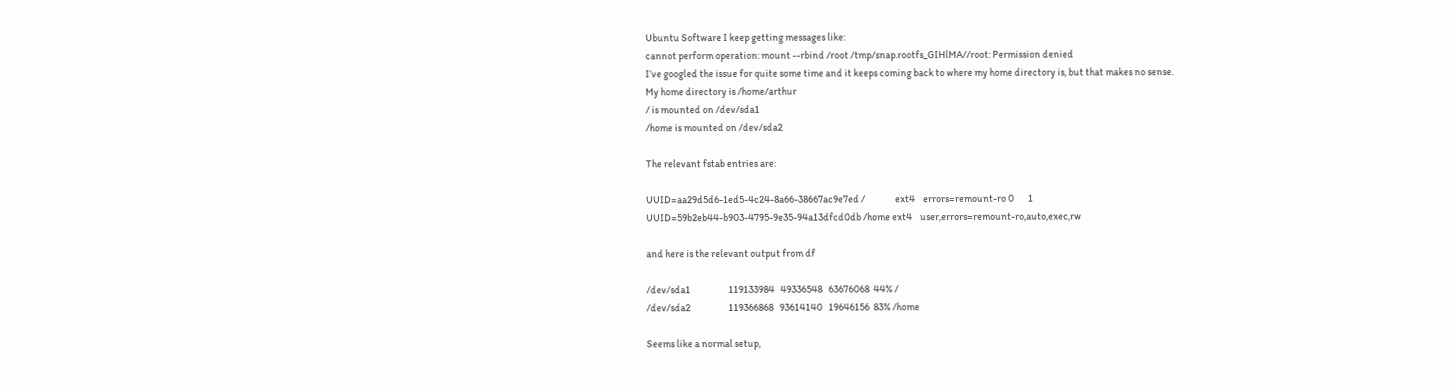Ubuntu Software I keep getting messages like:
cannot perform operation: mount --rbind /root /tmp/snap.rootfs_GIHlMA//root: Permission denied
I’ve googled the issue for quite some time and it keeps coming back to where my home directory is, but that makes no sense.
My home directory is /home/arthur
/ is mounted on /dev/sda1
/home is mounted on /dev/sda2

The relevant fstab entries are:

UUID=aa29d5d6-1ed5-4c24-8a66-38667ac9e7ed /               ext4    errors=remount-ro 0       1
UUID=59b2eb44-b903-4795-9e35-94a13dfcd0db /home ext4    user,errors=remount-ro,auto,exec,rw

and here is the relevant output from df

/dev/sda1                   119133984   49336548   63676068  44% /
/dev/sda2                   119366868   93614140   19646156  83% /home

Seems like a normal setup,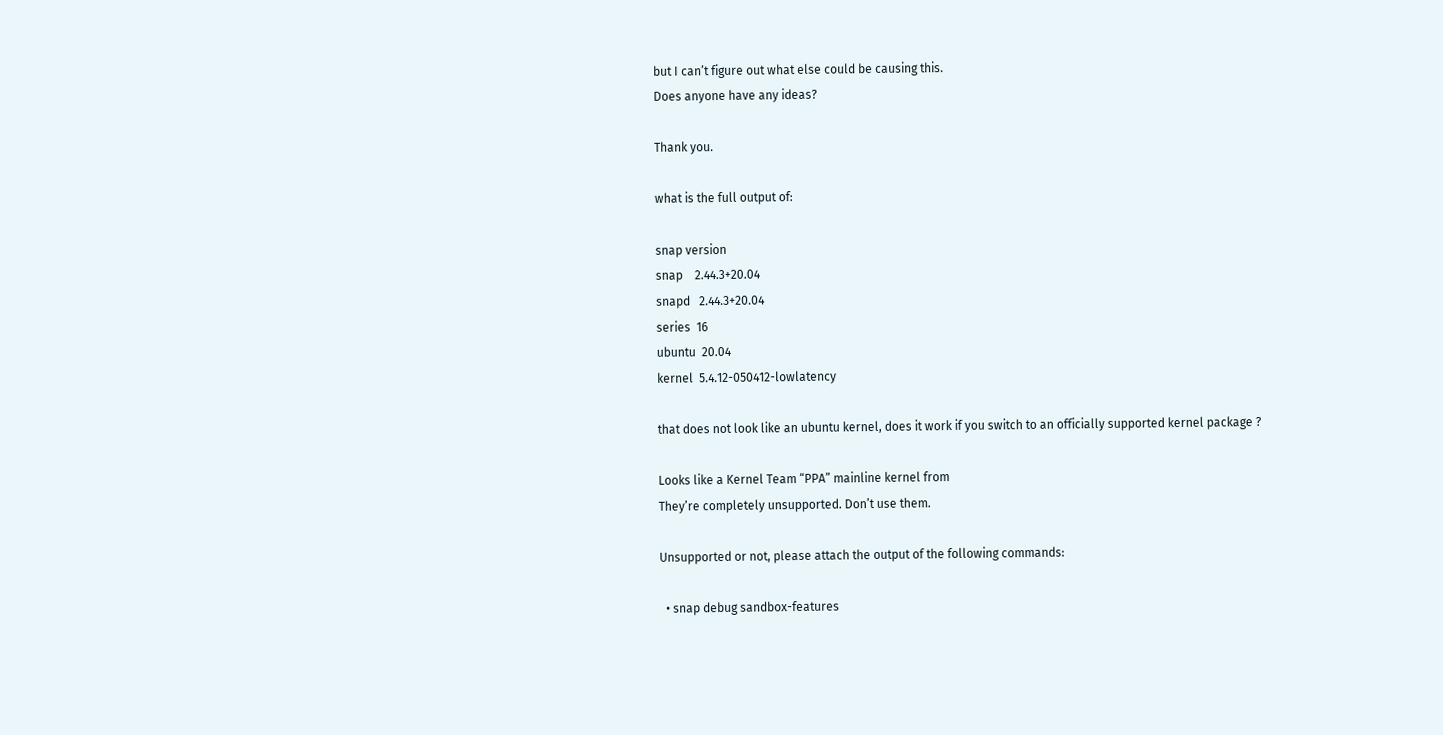but I can’t figure out what else could be causing this.
Does anyone have any ideas?

Thank you.

what is the full output of:

snap version
snap    2.44.3+20.04
snapd   2.44.3+20.04
series  16
ubuntu  20.04
kernel  5.4.12-050412-lowlatency

that does not look like an ubuntu kernel, does it work if you switch to an officially supported kernel package ?

Looks like a Kernel Team “PPA” mainline kernel from
They’re completely unsupported. Don’t use them.

Unsupported or not, please attach the output of the following commands:

  • snap debug sandbox-features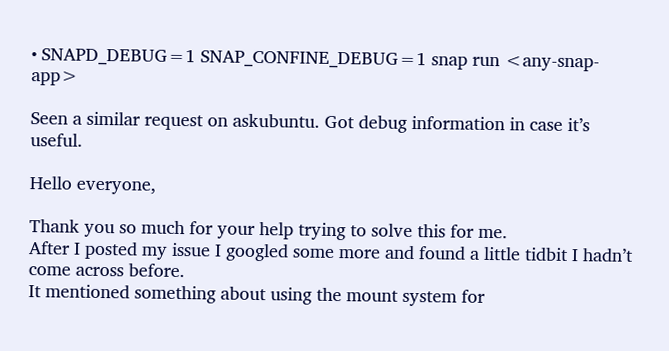• SNAPD_DEBUG=1 SNAP_CONFINE_DEBUG=1 snap run <any-snap-app>

Seen a similar request on askubuntu. Got debug information in case it’s useful.

Hello everyone,

Thank you so much for your help trying to solve this for me.
After I posted my issue I googled some more and found a little tidbit I hadn’t come across before.
It mentioned something about using the mount system for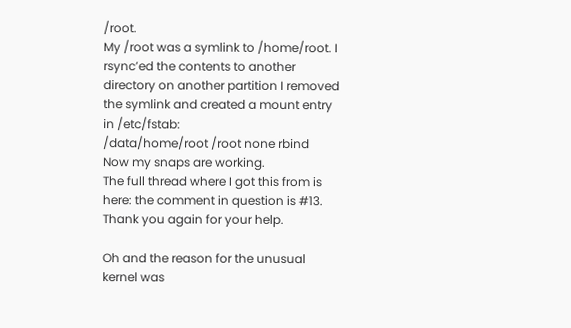/root.
My /root was a symlink to /home/root. I rsync’ed the contents to another directory on another partition I removed the symlink and created a mount entry in /etc/fstab:
/data/home/root /root none rbind
Now my snaps are working.
The full thread where I got this from is here: the comment in question is #13.
Thank you again for your help.

Oh and the reason for the unusual kernel was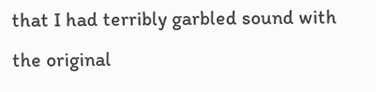that I had terribly garbled sound with the original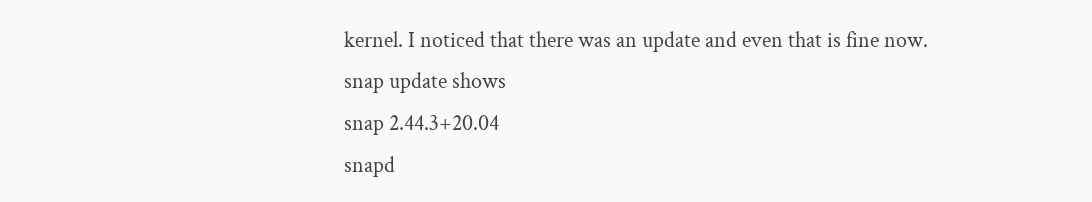kernel. I noticed that there was an update and even that is fine now.
snap update shows
snap 2.44.3+20.04
snapd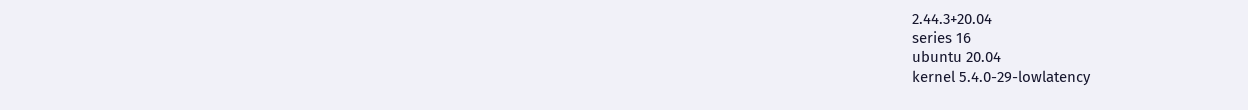2.44.3+20.04
series 16
ubuntu 20.04
kernel 5.4.0-29-lowlatency